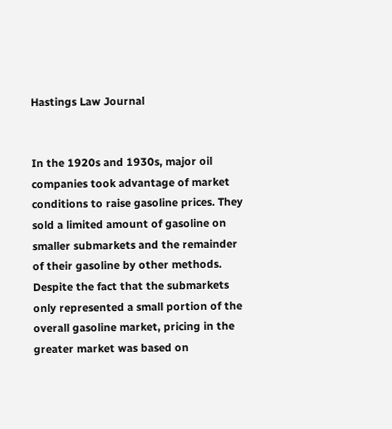Hastings Law Journal


In the 1920s and 1930s, major oil companies took advantage of market conditions to raise gasoline prices. They sold a limited amount of gasoline on smaller submarkets and the remainder of their gasoline by other methods. Despite the fact that the submarkets only represented a small portion of the overall gasoline market, pricing in the greater market was based on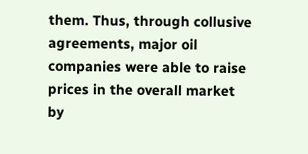them. Thus, through collusive agreements, major oil companies were able to raise prices in the overall market by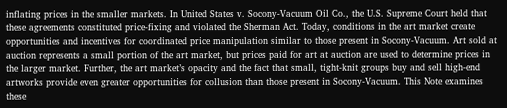inflating prices in the smaller markets. In United States v. Socony-Vacuum Oil Co., the U.S. Supreme Court held that these agreements constituted price-fixing and violated the Sherman Act. Today, conditions in the art market create opportunities and incentives for coordinated price manipulation similar to those present in Socony-Vacuum. Art sold at auction represents a small portion of the art market, but prices paid for art at auction are used to determine prices in the larger market. Further, the art market’s opacity and the fact that small, tight-knit groups buy and sell high-end artworks provide even greater opportunities for collusion than those present in Socony-Vacuum. This Note examines these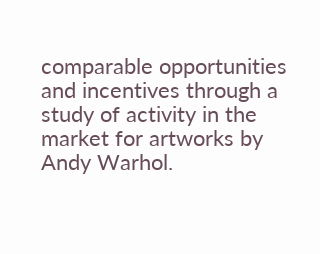comparable opportunities and incentives through a study of activity in the market for artworks by Andy Warhol.